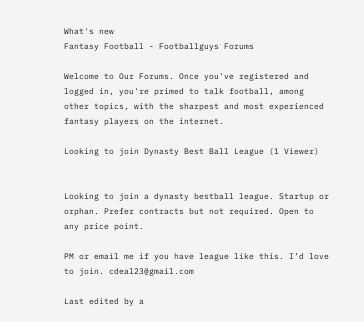What's new
Fantasy Football - Footballguys Forums

Welcome to Our Forums. Once you've registered and logged in, you're primed to talk football, among other topics, with the sharpest and most experienced fantasy players on the internet.

Looking to join Dynasty Best Ball League (1 Viewer)


Looking to join a dynasty bestball league. Startup or orphan. Prefer contracts but not required. Open to any price point.

PM or email me if you have league like this. I’d love to join. cdeal23@gmail.com

Last edited by a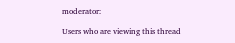moderator:

Users who are viewing this thread